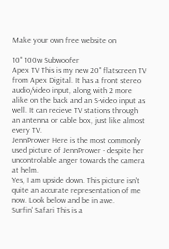Make your own free website on

10" 100w Subwoofer
Apex TV This is my new 20" flatscreen TV from Apex Digital. It has a front stereo audio/video input, along with 2 more alike on the back and an S-video input as well. It can recieve TV stations through an antenna or cable box, just like almost every TV.
JennPrower Here is the most commonly used picture of JennPrower - despite her uncontrolable anger towards the camera at helm.
Yes, I am upside down. This picture isn't quite an accurate representation of me now. Look below and be in awe.
Surfin' Safari This is a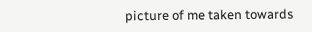picture of me taken towards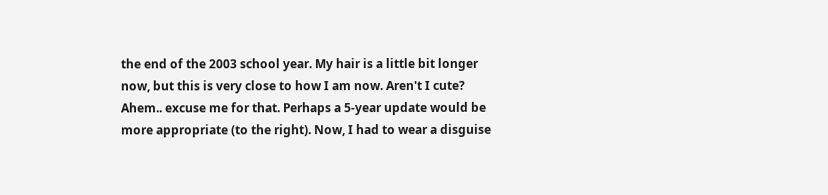the end of the 2003 school year. My hair is a little bit longer now, but this is very close to how I am now. Aren't I cute?
Ahem.. excuse me for that. Perhaps a 5-year update would be more appropriate (to the right). Now, I had to wear a disguise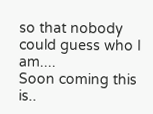so that nobody could guess who I am....
Soon coming this is..